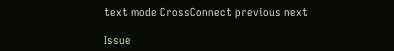text mode CrossConnect previous next

Issue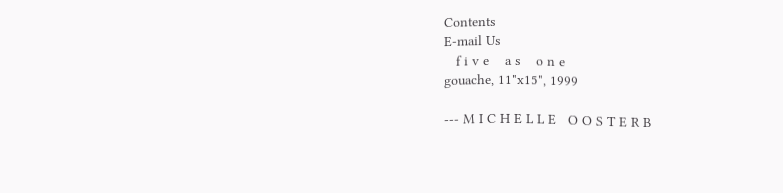Contents
E-mail Us
   f i v e    a s    o n e
gouache, 11"x15", 1999

--- M I C H E L L E   O O S T E R B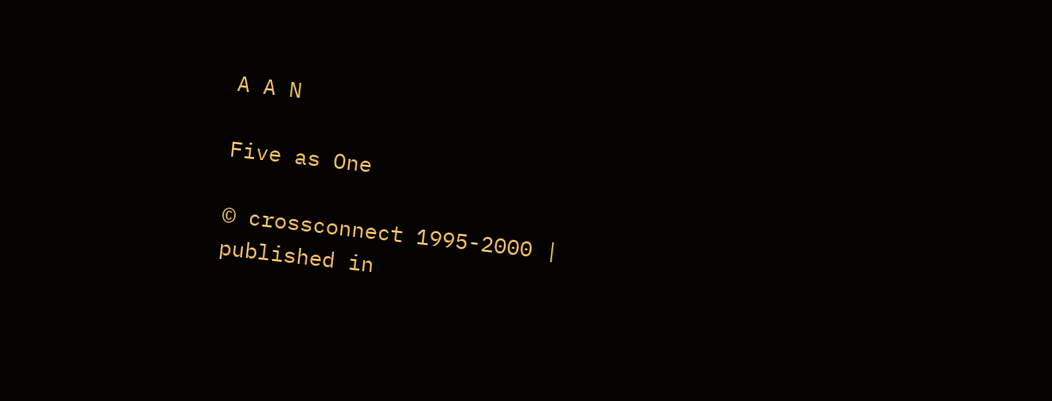A A N

Five as One

© crossconnect 1995-2000 |
published in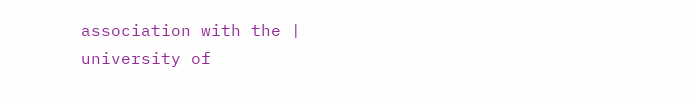association with the |
university of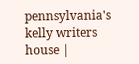pennsylvania's kelly writers house |